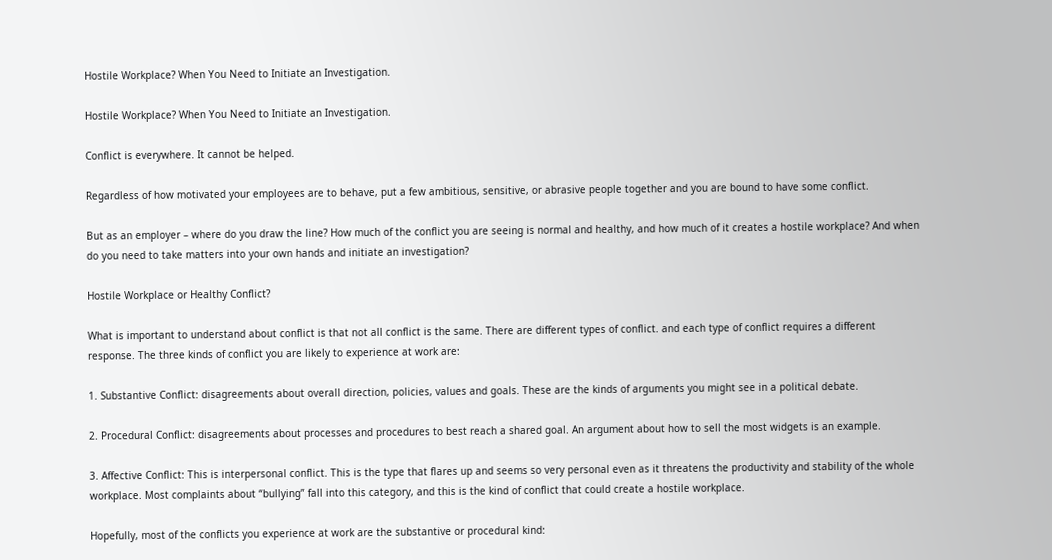Hostile Workplace? When You Need to Initiate an Investigation.

Hostile Workplace? When You Need to Initiate an Investigation.

Conflict is everywhere. It cannot be helped.

Regardless of how motivated your employees are to behave, put a few ambitious, sensitive, or abrasive people together and you are bound to have some conflict.

But as an employer – where do you draw the line? How much of the conflict you are seeing is normal and healthy, and how much of it creates a hostile workplace? And when do you need to take matters into your own hands and initiate an investigation?

Hostile Workplace or Healthy Conflict?

What is important to understand about conflict is that not all conflict is the same. There are different types of conflict. and each type of conflict requires a different response. The three kinds of conflict you are likely to experience at work are:

1. Substantive Conflict: disagreements about overall direction, policies, values and goals. These are the kinds of arguments you might see in a political debate.

2. Procedural Conflict: disagreements about processes and procedures to best reach a shared goal. An argument about how to sell the most widgets is an example.

3. Affective Conflict: This is interpersonal conflict. This is the type that flares up and seems so very personal even as it threatens the productivity and stability of the whole workplace. Most complaints about “bullying” fall into this category, and this is the kind of conflict that could create a hostile workplace.

Hopefully, most of the conflicts you experience at work are the substantive or procedural kind: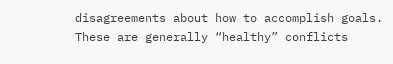disagreements about how to accomplish goals. These are generally “healthy” conflicts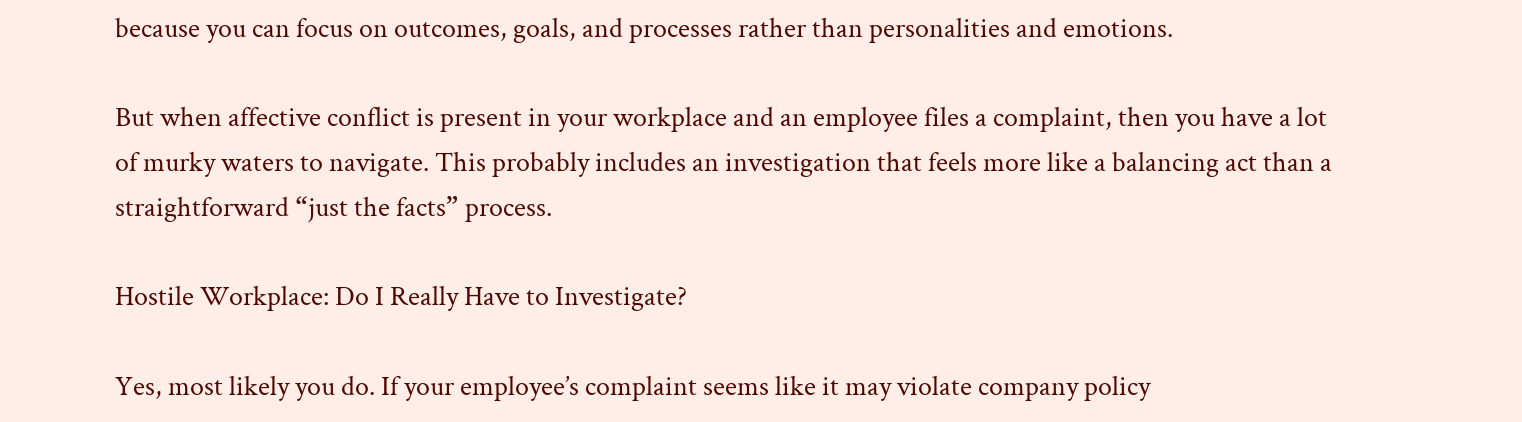because you can focus on outcomes, goals, and processes rather than personalities and emotions.

But when affective conflict is present in your workplace and an employee files a complaint, then you have a lot of murky waters to navigate. This probably includes an investigation that feels more like a balancing act than a straightforward “just the facts” process.

Hostile Workplace: Do I Really Have to Investigate?

Yes, most likely you do. If your employee’s complaint seems like it may violate company policy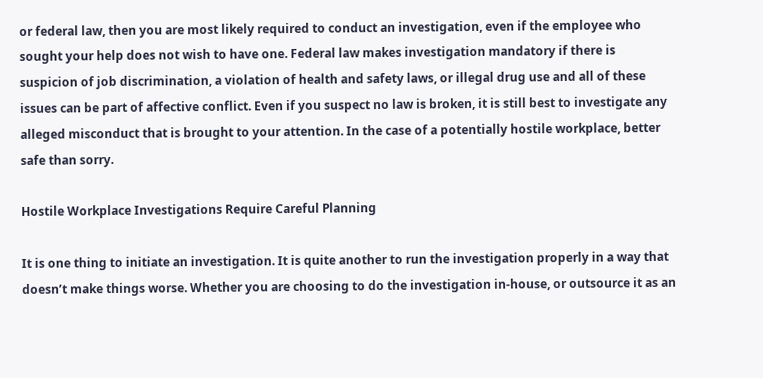or federal law, then you are most likely required to conduct an investigation, even if the employee who sought your help does not wish to have one. Federal law makes investigation mandatory if there is suspicion of job discrimination, a violation of health and safety laws, or illegal drug use and all of these issues can be part of affective conflict. Even if you suspect no law is broken, it is still best to investigate any alleged misconduct that is brought to your attention. In the case of a potentially hostile workplace, better safe than sorry.

Hostile Workplace Investigations Require Careful Planning

It is one thing to initiate an investigation. It is quite another to run the investigation properly in a way that doesn’t make things worse. Whether you are choosing to do the investigation in-house, or outsource it as an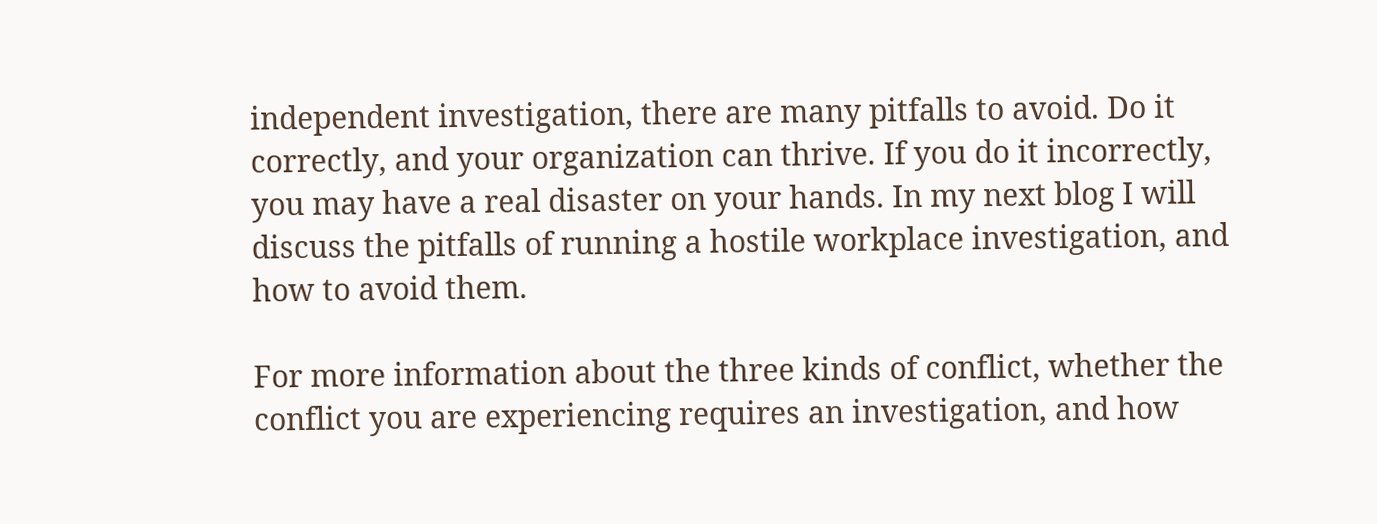independent investigation, there are many pitfalls to avoid. Do it correctly, and your organization can thrive. If you do it incorrectly, you may have a real disaster on your hands. In my next blog I will discuss the pitfalls of running a hostile workplace investigation, and how to avoid them.

For more information about the three kinds of conflict, whether the conflict you are experiencing requires an investigation, and how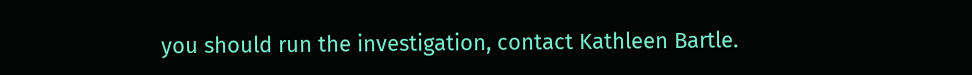you should run the investigation, contact Kathleen Bartle.